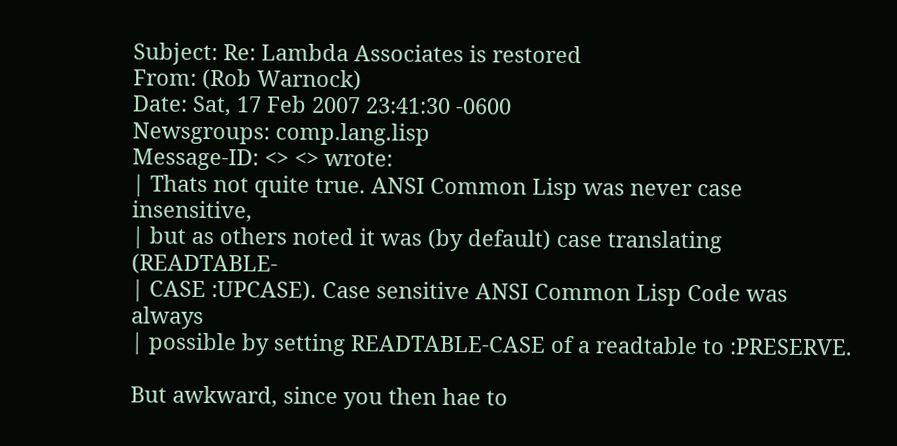Subject: Re: Lambda Associates is restored
From: (Rob Warnock)
Date: Sat, 17 Feb 2007 23:41:30 -0600
Newsgroups: comp.lang.lisp
Message-ID: <> <> wrote:
| Thats not quite true. ANSI Common Lisp was never case insensitive,
| but as others noted it was (by default) case translating (READTABLE-
| CASE :UPCASE). Case sensitive ANSI Common Lisp Code was always
| possible by setting READTABLE-CASE of a readtable to :PRESERVE.

But awkward, since you then hae to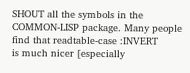SHOUT all the symbols in the
COMMON-LISP package. Many people find that readtable-case :INVERT
is much nicer [especially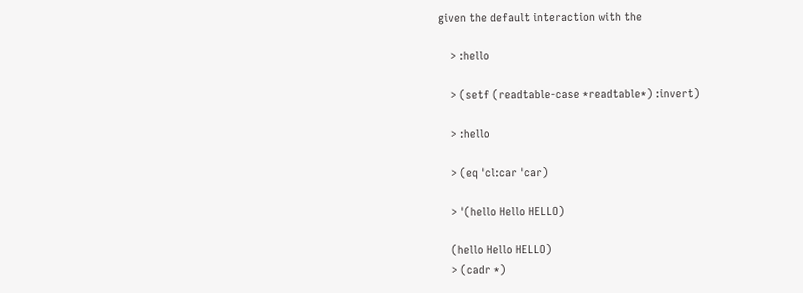given the default interaction with the

    > :hello

    > (setf (readtable-case *readtable*) :invert)

    > :hello

    > (eq 'cl:car 'car)

    > '(hello Hello HELLO)

    (hello Hello HELLO)
    > (cadr *)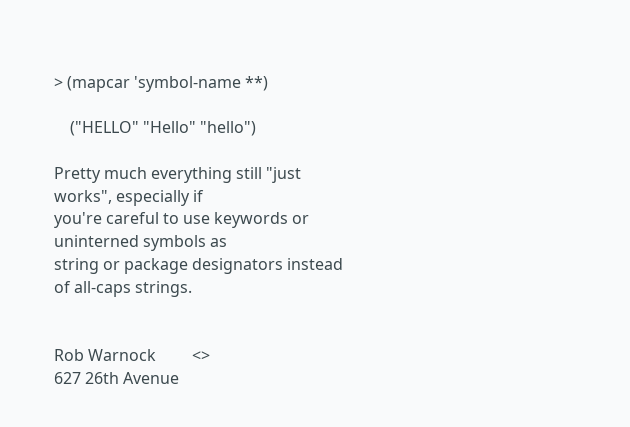> (mapcar 'symbol-name **)

    ("HELLO" "Hello" "hello")

Pretty much everything still "just works", especially if
you're careful to use keywords or uninterned symbols as
string or package designators instead of all-caps strings.


Rob Warnock         <>
627 26th Avenue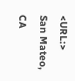<URL:>
San Mateo, CA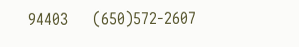94403     (650)572-2607